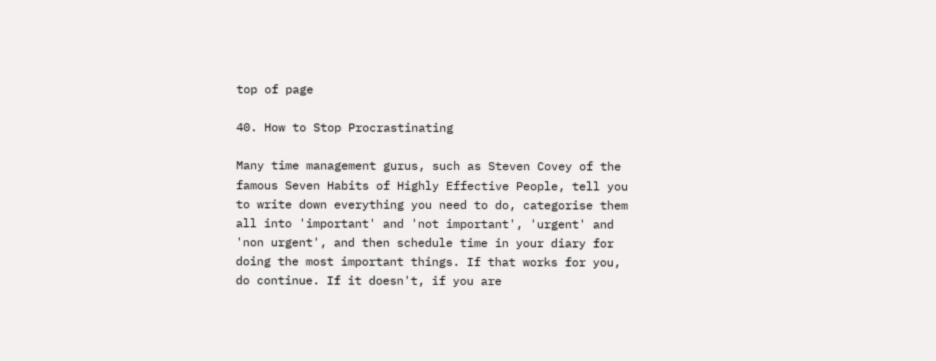top of page

40. How to Stop Procrastinating

Many time management gurus, such as Steven Covey of the famous Seven Habits of Highly Effective People, tell you to write down everything you need to do, categorise them all into 'important' and 'not important', 'urgent' and 'non urgent', and then schedule time in your diary for doing the most important things. If that works for you, do continue. If it doesn't, if you are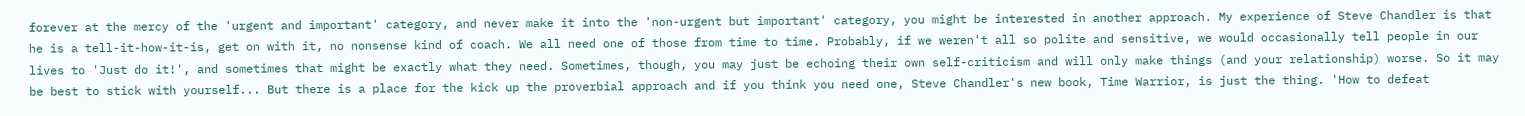forever at the mercy of the 'urgent and important' category, and never make it into the 'non-urgent but important' category, you might be interested in another approach. My experience of Steve Chandler is that he is a tell-it-how-it-is, get on with it, no nonsense kind of coach. We all need one of those from time to time. Probably, if we weren't all so polite and sensitive, we would occasionally tell people in our lives to 'Just do it!', and sometimes that might be exactly what they need. Sometimes, though, you may just be echoing their own self-criticism and will only make things (and your relationship) worse. So it may be best to stick with yourself... But there is a place for the kick up the proverbial approach and if you think you need one, Steve Chandler's new book, Time Warrior, is just the thing. 'How to defeat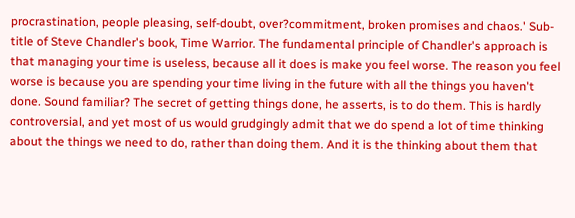procrastination, people pleasing, self-doubt, over?commitment, broken promises and chaos.' Sub-title of Steve Chandler's book, Time Warrior. The fundamental principle of Chandler's approach is that managing your time is useless, because all it does is make you feel worse. The reason you feel worse is because you are spending your time living in the future with all the things you haven't done. Sound familiar? The secret of getting things done, he asserts, is to do them. This is hardly controversial, and yet most of us would grudgingly admit that we do spend a lot of time thinking about the things we need to do, rather than doing them. And it is the thinking about them that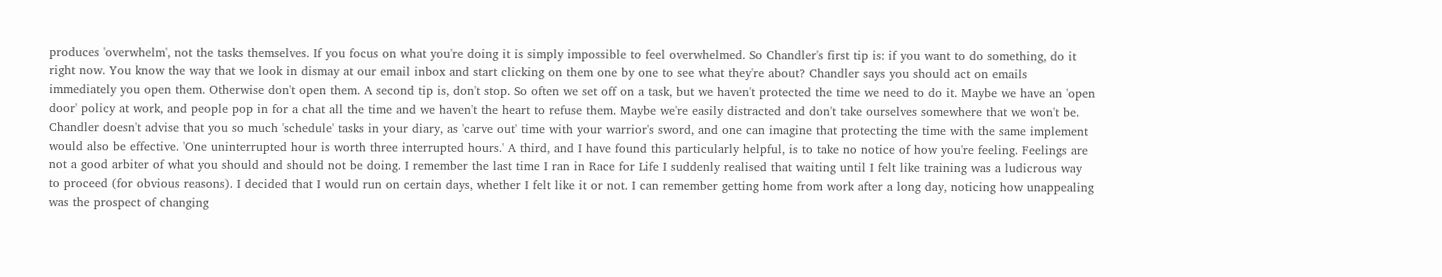produces 'overwhelm', not the tasks themselves. If you focus on what you're doing it is simply impossible to feel overwhelmed. So Chandler's first tip is: if you want to do something, do it right now. You know the way that we look in dismay at our email inbox and start clicking on them one by one to see what they're about? Chandler says you should act on emails immediately you open them. Otherwise don't open them. A second tip is, don't stop. So often we set off on a task, but we haven't protected the time we need to do it. Maybe we have an 'open door' policy at work, and people pop in for a chat all the time and we haven't the heart to refuse them. Maybe we're easily distracted and don't take ourselves somewhere that we won't be. Chandler doesn't advise that you so much 'schedule' tasks in your diary, as 'carve out' time with your warrior's sword, and one can imagine that protecting the time with the same implement would also be effective. 'One uninterrupted hour is worth three interrupted hours.' A third, and I have found this particularly helpful, is to take no notice of how you're feeling. Feelings are not a good arbiter of what you should and should not be doing. I remember the last time I ran in Race for Life I suddenly realised that waiting until I felt like training was a ludicrous way to proceed (for obvious reasons). I decided that I would run on certain days, whether I felt like it or not. I can remember getting home from work after a long day, noticing how unappealing was the prospect of changing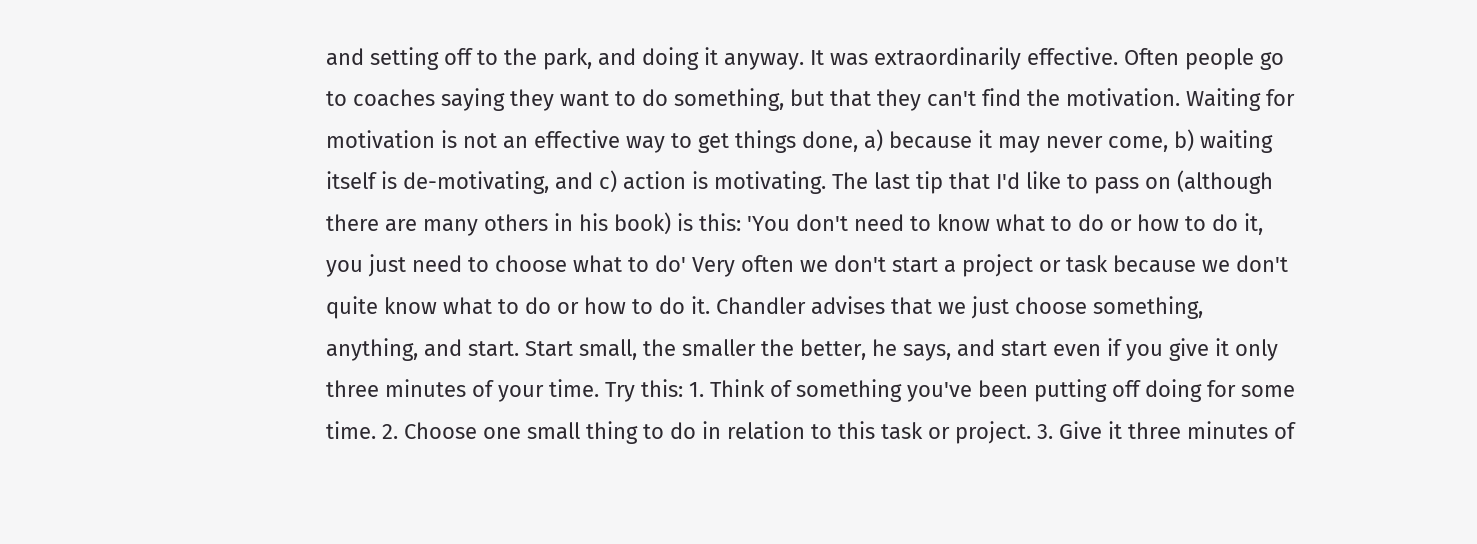and setting off to the park, and doing it anyway. It was extraordinarily effective. Often people go to coaches saying they want to do something, but that they can't find the motivation. Waiting for motivation is not an effective way to get things done, a) because it may never come, b) waiting itself is de-motivating, and c) action is motivating. The last tip that I'd like to pass on (although there are many others in his book) is this: 'You don't need to know what to do or how to do it, you just need to choose what to do' Very often we don't start a project or task because we don't quite know what to do or how to do it. Chandler advises that we just choose something, anything, and start. Start small, the smaller the better, he says, and start even if you give it only three minutes of your time. Try this: 1. Think of something you've been putting off doing for some time. 2. Choose one small thing to do in relation to this task or project. 3. Give it three minutes of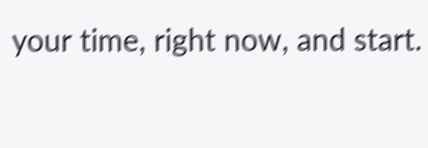your time, right now, and start.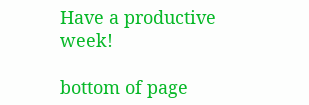Have a productive week!

bottom of page